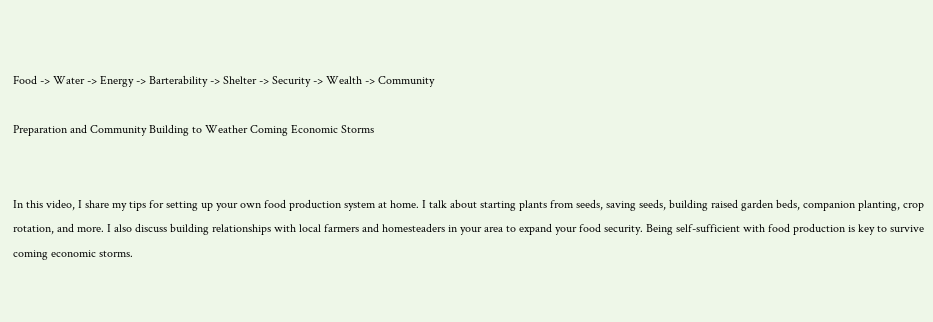Food -> Water -> Energy -> Barterability -> Shelter -> Security -> Wealth -> Community

Preparation and Community Building to Weather Coming Economic Storms


In this video, I share my tips for setting up your own food production system at home. I talk about starting plants from seeds, saving seeds, building raised garden beds, companion planting, crop rotation, and more. I also discuss building relationships with local farmers and homesteaders in your area to expand your food security. Being self-sufficient with food production is key to survive coming economic storms.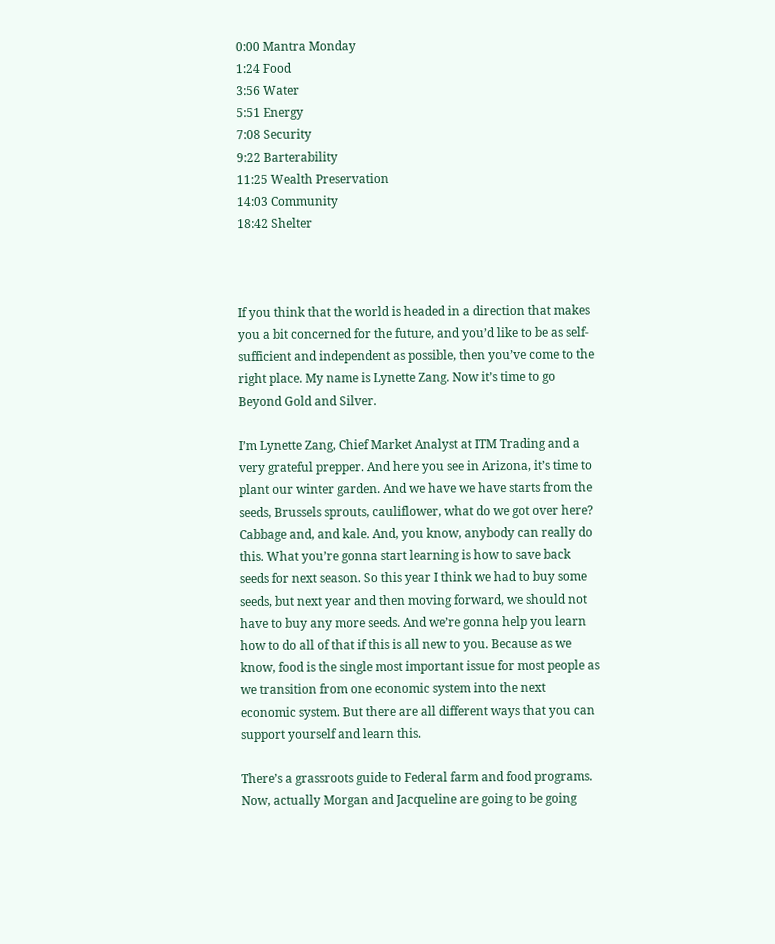0:00 Mantra Monday
1:24 Food
3:56 Water
5:51 Energy
7:08 Security
9:22 Barterability
11:25 Wealth Preservation
14:03 Community
18:42 Shelter



If you think that the world is headed in a direction that makes you a bit concerned for the future, and you’d like to be as self-sufficient and independent as possible, then you’ve come to the right place. My name is Lynette Zang. Now it’s time to go Beyond Gold and Silver.

I’m Lynette Zang, Chief Market Analyst at ITM Trading and a very grateful prepper. And here you see in Arizona, it’s time to plant our winter garden. And we have we have starts from the seeds, Brussels sprouts, cauliflower, what do we got over here? Cabbage and, and kale. And, you know, anybody can really do this. What you’re gonna start learning is how to save back seeds for next season. So this year I think we had to buy some seeds, but next year and then moving forward, we should not have to buy any more seeds. And we’re gonna help you learn how to do all of that if this is all new to you. Because as we know, food is the single most important issue for most people as we transition from one economic system into the next economic system. But there are all different ways that you can support yourself and learn this.

There’s a grassroots guide to Federal farm and food programs. Now, actually Morgan and Jacqueline are going to be going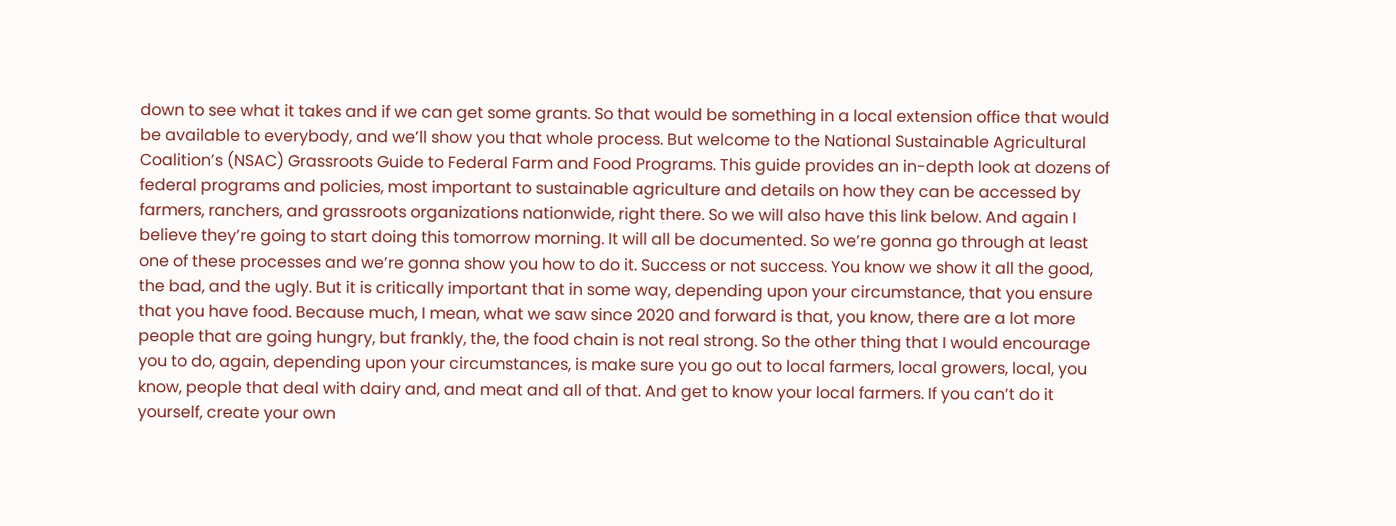down to see what it takes and if we can get some grants. So that would be something in a local extension office that would be available to everybody, and we’ll show you that whole process. But welcome to the National Sustainable Agricultural Coalition’s (NSAC) Grassroots Guide to Federal Farm and Food Programs. This guide provides an in-depth look at dozens of federal programs and policies, most important to sustainable agriculture and details on how they can be accessed by farmers, ranchers, and grassroots organizations nationwide, right there. So we will also have this link below. And again I believe they’re going to start doing this tomorrow morning. It will all be documented. So we’re gonna go through at least one of these processes and we’re gonna show you how to do it. Success or not success. You know we show it all the good, the bad, and the ugly. But it is critically important that in some way, depending upon your circumstance, that you ensure that you have food. Because much, I mean, what we saw since 2020 and forward is that, you know, there are a lot more people that are going hungry, but frankly, the, the food chain is not real strong. So the other thing that I would encourage you to do, again, depending upon your circumstances, is make sure you go out to local farmers, local growers, local, you know, people that deal with dairy and, and meat and all of that. And get to know your local farmers. If you can’t do it yourself, create your own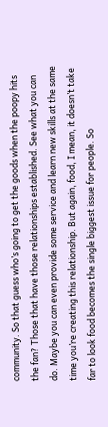community. So that guess who’s going to get the goods when the poopy hits the fan? Those that have those relationships established. See what you can do. Maybe you can even provide some service and learn new skills at the same time you’re creating this relationship. But again, food, I mean, it doesn’t take far to look food becomes the single biggest issue for people. So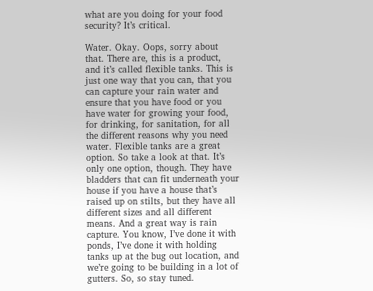what are you doing for your food security? It’s critical.

Water. Okay. Oops, sorry about that. There are, this is a product, and it’s called flexible tanks. This is just one way that you can, that you can capture your rain water and ensure that you have food or you have water for growing your food, for drinking, for sanitation, for all the different reasons why you need water. Flexible tanks are a great option. So take a look at that. It’s only one option, though. They have bladders that can fit underneath your house if you have a house that’s raised up on stilts, but they have all different sizes and all different means. And a great way is rain capture. You know, I’ve done it with ponds, I’ve done it with holding tanks up at the bug out location, and we’re going to be building in a lot of gutters. So, so stay tuned.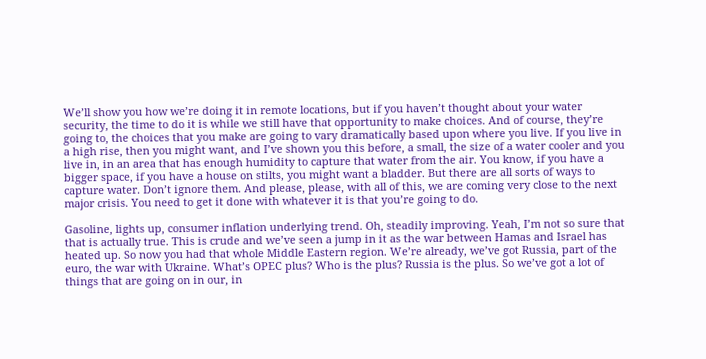We’ll show you how we’re doing it in remote locations, but if you haven’t thought about your water security, the time to do it is while we still have that opportunity to make choices. And of course, they’re going to, the choices that you make are going to vary dramatically based upon where you live. If you live in a high rise, then you might want, and I’ve shown you this before, a small, the size of a water cooler and you live in, in an area that has enough humidity to capture that water from the air. You know, if you have a bigger space, if you have a house on stilts, you might want a bladder. But there are all sorts of ways to capture water. Don’t ignore them. And please, please, with all of this, we are coming very close to the next major crisis. You need to get it done with whatever it is that you’re going to do.

Gasoline, lights up, consumer inflation underlying trend. Oh, steadily improving. Yeah, I’m not so sure that that is actually true. This is crude and we’ve seen a jump in it as the war between Hamas and Israel has heated up. So now you had that whole Middle Eastern region. We’re already, we’ve got Russia, part of the euro, the war with Ukraine. What’s OPEC plus? Who is the plus? Russia is the plus. So we’ve got a lot of things that are going on in our, in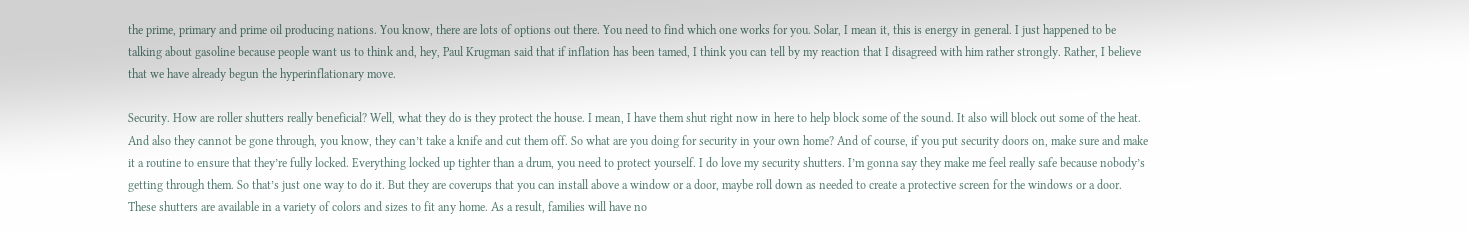the prime, primary and prime oil producing nations. You know, there are lots of options out there. You need to find which one works for you. Solar, I mean it, this is energy in general. I just happened to be talking about gasoline because people want us to think and, hey, Paul Krugman said that if inflation has been tamed, I think you can tell by my reaction that I disagreed with him rather strongly. Rather, I believe that we have already begun the hyperinflationary move.

Security. How are roller shutters really beneficial? Well, what they do is they protect the house. I mean, I have them shut right now in here to help block some of the sound. It also will block out some of the heat. And also they cannot be gone through, you know, they can’t take a knife and cut them off. So what are you doing for security in your own home? And of course, if you put security doors on, make sure and make it a routine to ensure that they’re fully locked. Everything locked up tighter than a drum, you need to protect yourself. I do love my security shutters. I’m gonna say they make me feel really safe because nobody’s getting through them. So that’s just one way to do it. But they are coverups that you can install above a window or a door, maybe roll down as needed to create a protective screen for the windows or a door. These shutters are available in a variety of colors and sizes to fit any home. As a result, families will have no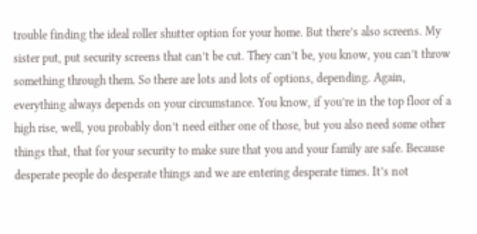trouble finding the ideal roller shutter option for your home. But there’s also screens. My sister put, put security screens that can’t be cut. They can’t be, you know, you can’t throw something through them. So there are lots and lots of options, depending. Again, everything always depends on your circumstance. You know, if you’re in the top floor of a high rise, well, you probably don’t need either one of those, but you also need some other things that, that for your security to make sure that you and your family are safe. Because desperate people do desperate things and we are entering desperate times. It’s not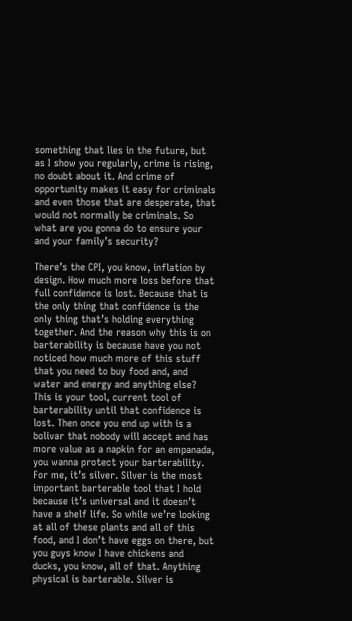something that lies in the future, but as I show you regularly, crime is rising, no doubt about it. And crime of opportunity makes it easy for criminals and even those that are desperate, that would not normally be criminals. So what are you gonna do to ensure your and your family’s security?

There’s the CPI, you know, inflation by design. How much more loss before that full confidence is lost. Because that is the only thing that confidence is the only thing that’s holding everything together. And the reason why this is on barterability is because have you not noticed how much more of this stuff that you need to buy food and, and water and energy and anything else? This is your tool, current tool of barterability until that confidence is lost. Then once you end up with is a bolivar that nobody will accept and has more value as a napkin for an empanada, you wanna protect your barterability. For me, it’s silver. Silver is the most important barterable tool that I hold because it’s universal and it doesn’t have a shelf life. So while we’re looking at all of these plants and all of this food, and I don’t have eggs on there, but you guys know I have chickens and ducks, you know, all of that. Anything physical is barterable. Silver is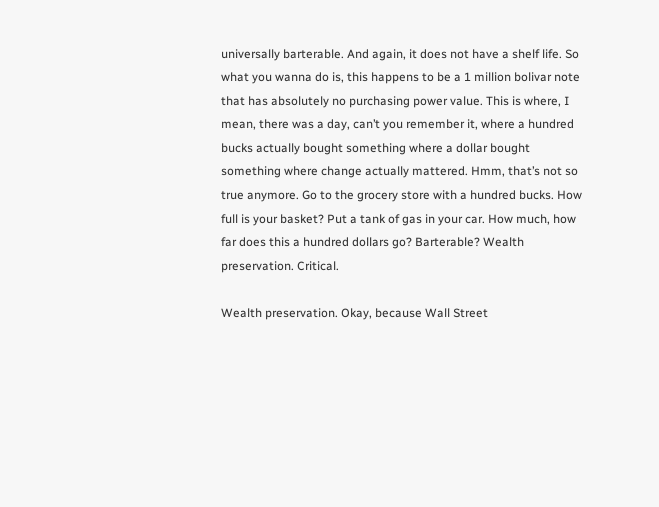universally barterable. And again, it does not have a shelf life. So what you wanna do is, this happens to be a 1 million bolivar note that has absolutely no purchasing power value. This is where, I mean, there was a day, can’t you remember it, where a hundred bucks actually bought something where a dollar bought something where change actually mattered. Hmm, that’s not so true anymore. Go to the grocery store with a hundred bucks. How full is your basket? Put a tank of gas in your car. How much, how far does this a hundred dollars go? Barterable? Wealth preservation. Critical.

Wealth preservation. Okay, because Wall Street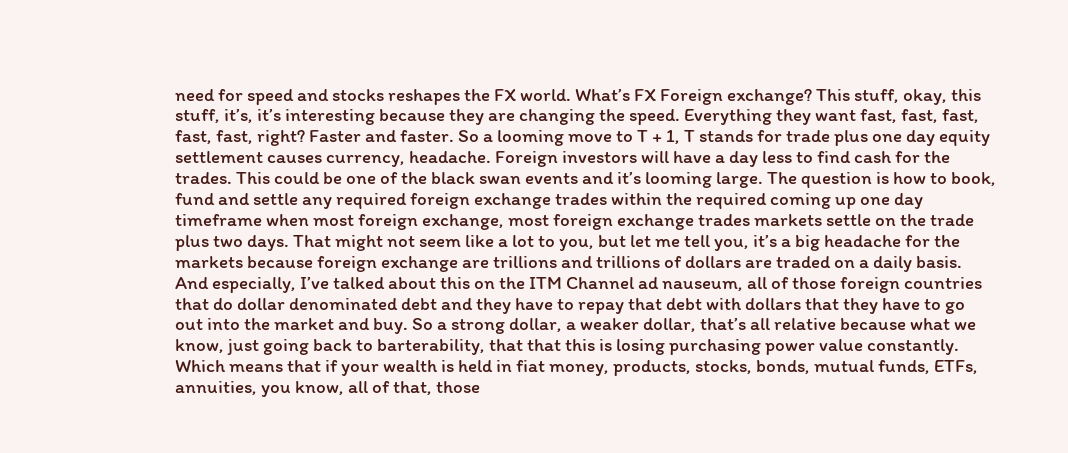need for speed and stocks reshapes the FX world. What’s FX Foreign exchange? This stuff, okay, this stuff, it’s, it’s interesting because they are changing the speed. Everything they want fast, fast, fast, fast, fast, right? Faster and faster. So a looming move to T + 1, T stands for trade plus one day equity settlement causes currency, headache. Foreign investors will have a day less to find cash for the trades. This could be one of the black swan events and it’s looming large. The question is how to book, fund and settle any required foreign exchange trades within the required coming up one day timeframe when most foreign exchange, most foreign exchange trades markets settle on the trade plus two days. That might not seem like a lot to you, but let me tell you, it’s a big headache for the markets because foreign exchange are trillions and trillions of dollars are traded on a daily basis. And especially, I’ve talked about this on the ITM Channel ad nauseum, all of those foreign countries that do dollar denominated debt and they have to repay that debt with dollars that they have to go out into the market and buy. So a strong dollar, a weaker dollar, that’s all relative because what we know, just going back to barterability, that that this is losing purchasing power value constantly. Which means that if your wealth is held in fiat money, products, stocks, bonds, mutual funds, ETFs, annuities, you know, all of that, those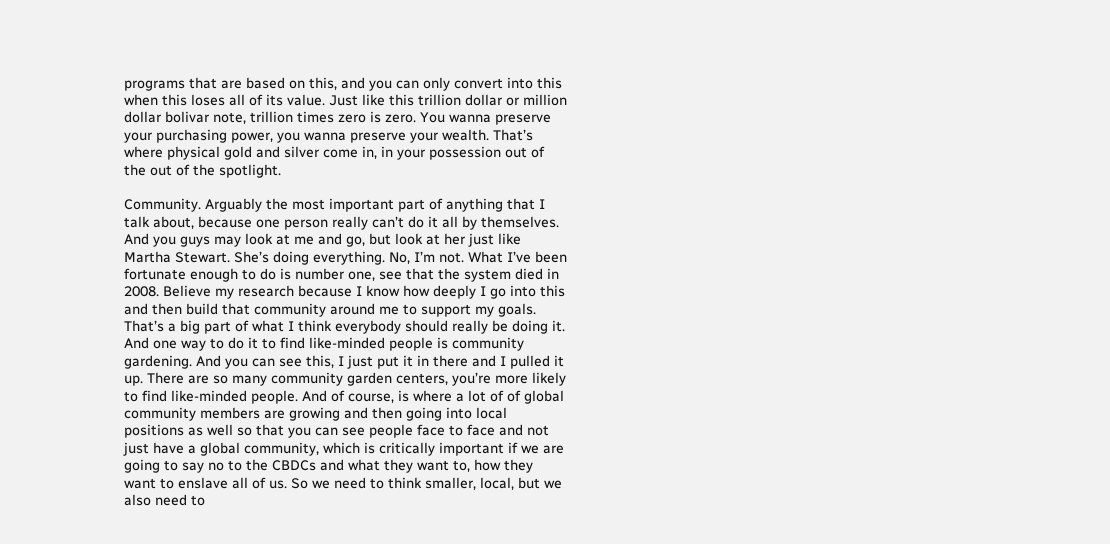programs that are based on this, and you can only convert into this when this loses all of its value. Just like this trillion dollar or million dollar bolivar note, trillion times zero is zero. You wanna preserve your purchasing power, you wanna preserve your wealth. That’s where physical gold and silver come in, in your possession out of the out of the spotlight.

Community. Arguably the most important part of anything that I talk about, because one person really can’t do it all by themselves. And you guys may look at me and go, but look at her just like Martha Stewart. She’s doing everything. No, I’m not. What I’ve been fortunate enough to do is number one, see that the system died in 2008. Believe my research because I know how deeply I go into this and then build that community around me to support my goals. That’s a big part of what I think everybody should really be doing it. And one way to do it to find like-minded people is community gardening. And you can see this, I just put it in there and I pulled it up. There are so many community garden centers, you’re more likely to find like-minded people. And of course, is where a lot of of global community members are growing and then going into local positions as well so that you can see people face to face and not just have a global community, which is critically important if we are going to say no to the CBDCs and what they want to, how they want to enslave all of us. So we need to think smaller, local, but we also need to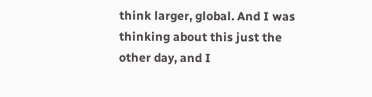think larger, global. And I was thinking about this just the other day, and I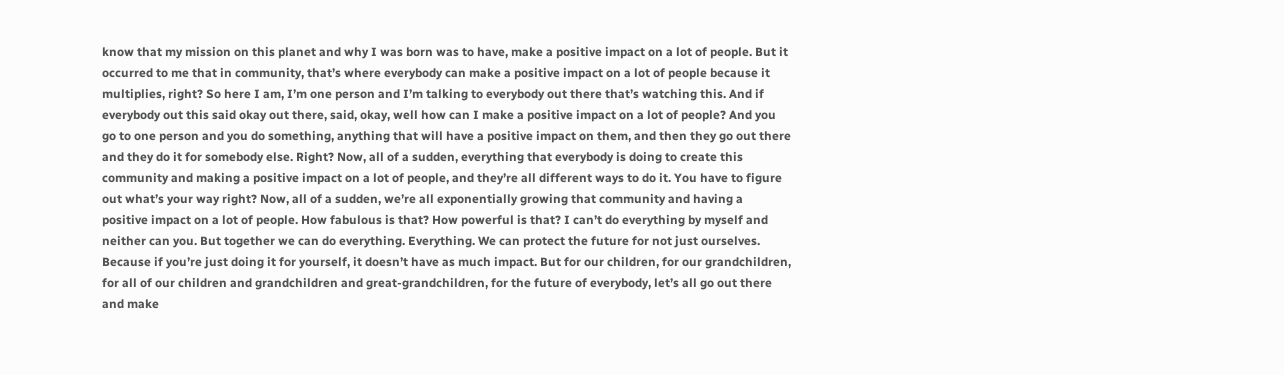know that my mission on this planet and why I was born was to have, make a positive impact on a lot of people. But it occurred to me that in community, that’s where everybody can make a positive impact on a lot of people because it multiplies, right? So here I am, I’m one person and I’m talking to everybody out there that’s watching this. And if everybody out this said okay out there, said, okay, well how can I make a positive impact on a lot of people? And you go to one person and you do something, anything that will have a positive impact on them, and then they go out there and they do it for somebody else. Right? Now, all of a sudden, everything that everybody is doing to create this community and making a positive impact on a lot of people, and they’re all different ways to do it. You have to figure out what’s your way right? Now, all of a sudden, we’re all exponentially growing that community and having a positive impact on a lot of people. How fabulous is that? How powerful is that? I can’t do everything by myself and neither can you. But together we can do everything. Everything. We can protect the future for not just ourselves. Because if you’re just doing it for yourself, it doesn’t have as much impact. But for our children, for our grandchildren, for all of our children and grandchildren and great-grandchildren, for the future of everybody, let’s all go out there and make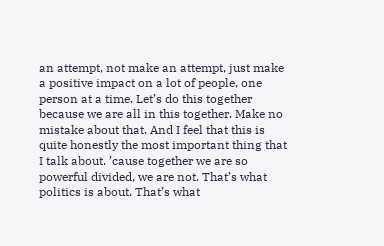an attempt, not make an attempt, just make a positive impact on a lot of people, one person at a time. Let’s do this together because we are all in this together. Make no mistake about that. And I feel that this is quite honestly the most important thing that I talk about. ’cause together we are so powerful divided, we are not. That’s what politics is about. That’s what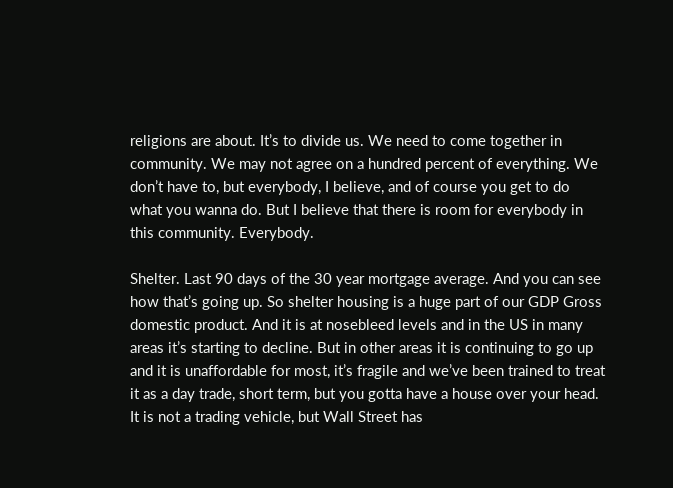religions are about. It’s to divide us. We need to come together in community. We may not agree on a hundred percent of everything. We don’t have to, but everybody, I believe, and of course you get to do what you wanna do. But I believe that there is room for everybody in this community. Everybody.

Shelter. Last 90 days of the 30 year mortgage average. And you can see how that’s going up. So shelter housing is a huge part of our GDP Gross domestic product. And it is at nosebleed levels and in the US in many areas it’s starting to decline. But in other areas it is continuing to go up and it is unaffordable for most, it’s fragile and we’ve been trained to treat it as a day trade, short term, but you gotta have a house over your head. It is not a trading vehicle, but Wall Street has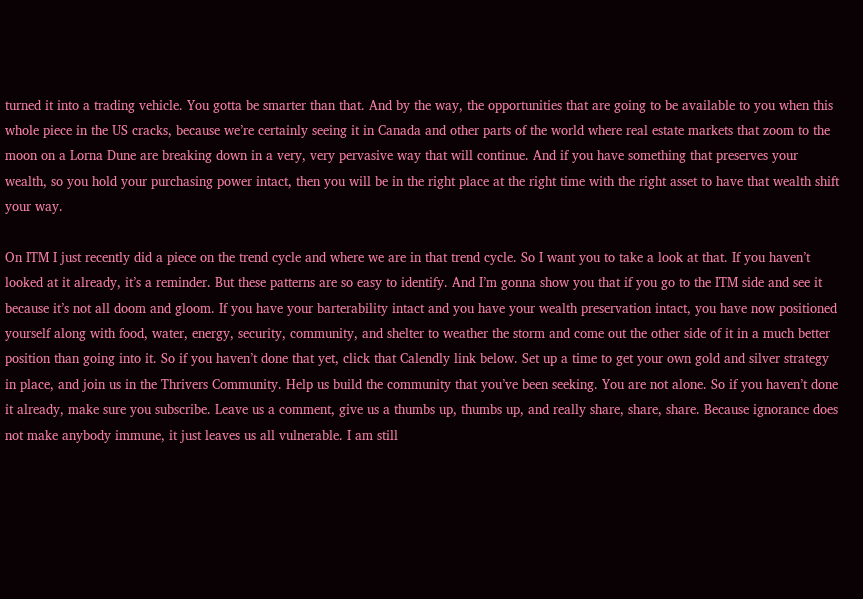turned it into a trading vehicle. You gotta be smarter than that. And by the way, the opportunities that are going to be available to you when this whole piece in the US cracks, because we’re certainly seeing it in Canada and other parts of the world where real estate markets that zoom to the moon on a Lorna Dune are breaking down in a very, very pervasive way that will continue. And if you have something that preserves your wealth, so you hold your purchasing power intact, then you will be in the right place at the right time with the right asset to have that wealth shift your way.

On ITM I just recently did a piece on the trend cycle and where we are in that trend cycle. So I want you to take a look at that. If you haven’t looked at it already, it’s a reminder. But these patterns are so easy to identify. And I’m gonna show you that if you go to the ITM side and see it because it’s not all doom and gloom. If you have your barterability intact and you have your wealth preservation intact, you have now positioned yourself along with food, water, energy, security, community, and shelter to weather the storm and come out the other side of it in a much better position than going into it. So if you haven’t done that yet, click that Calendly link below. Set up a time to get your own gold and silver strategy in place, and join us in the Thrivers Community. Help us build the community that you’ve been seeking. You are not alone. So if you haven’t done it already, make sure you subscribe. Leave us a comment, give us a thumbs up, thumbs up, and really share, share, share. Because ignorance does not make anybody immune, it just leaves us all vulnerable. I am still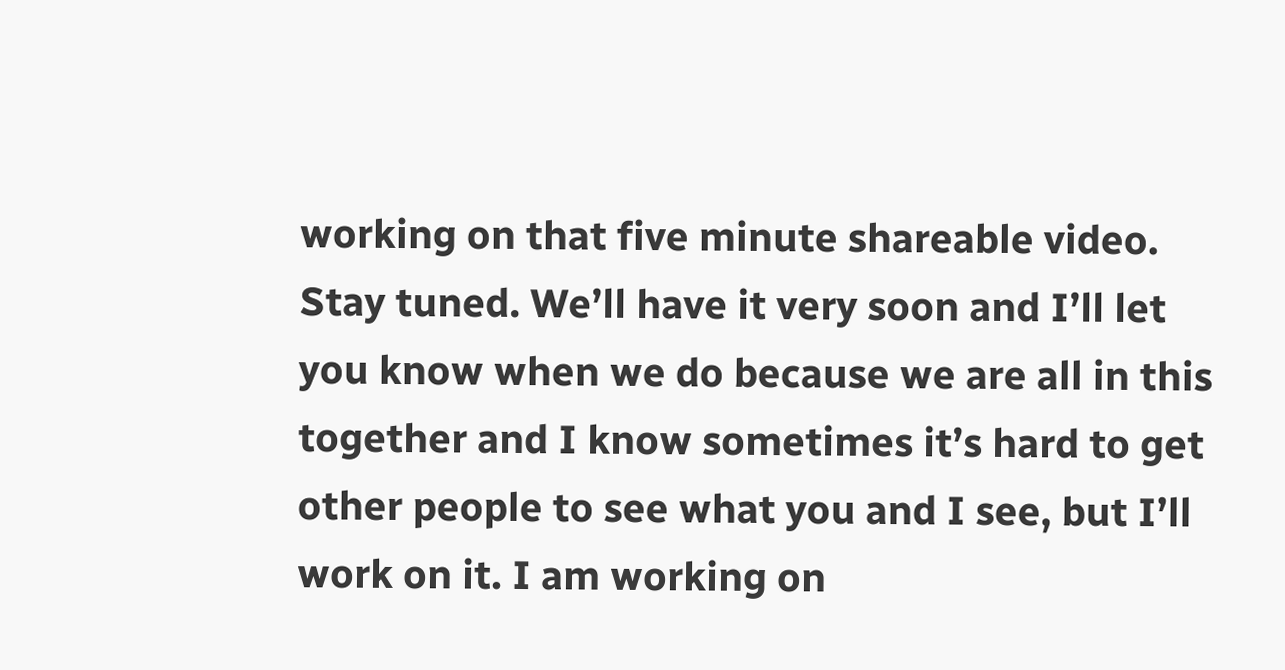working on that five minute shareable video. Stay tuned. We’ll have it very soon and I’ll let you know when we do because we are all in this together and I know sometimes it’s hard to get other people to see what you and I see, but I’ll work on it. I am working on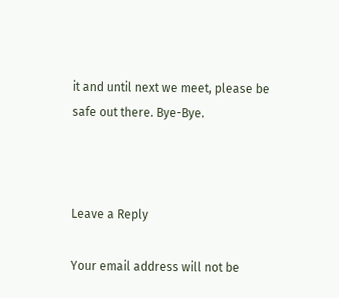it and until next we meet, please be safe out there. Bye-Bye.



Leave a Reply

Your email address will not be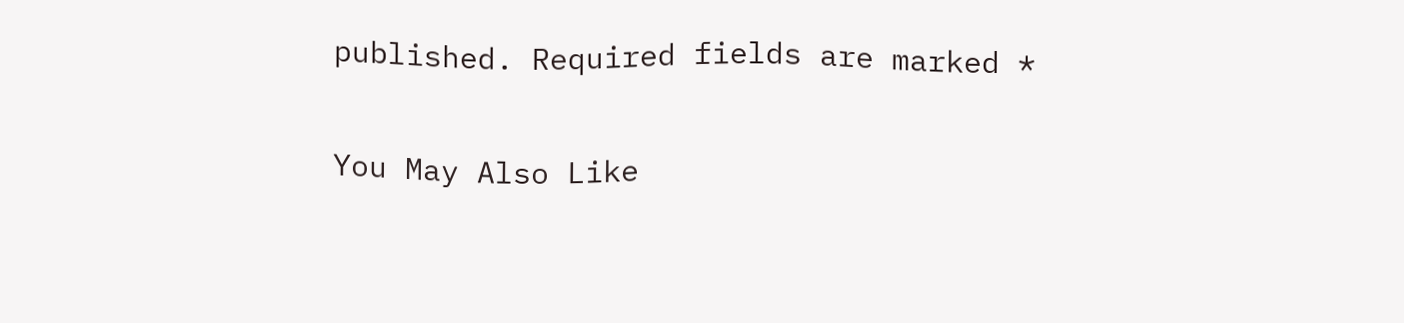published. Required fields are marked *

You May Also Like